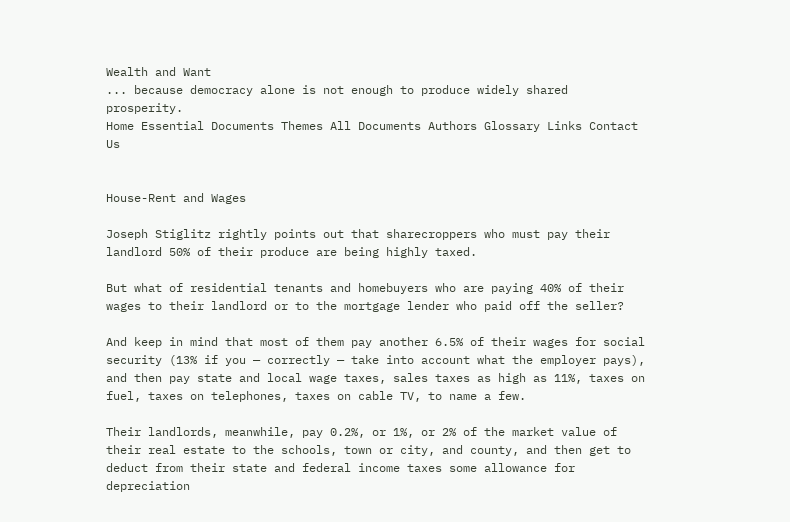Wealth and Want
... because democracy alone is not enough to produce widely shared prosperity.
Home Essential Documents Themes All Documents Authors Glossary Links Contact Us


House-Rent and Wages

Joseph Stiglitz rightly points out that sharecroppers who must pay their landlord 50% of their produce are being highly taxed.

But what of residential tenants and homebuyers who are paying 40% of their wages to their landlord or to the mortgage lender who paid off the seller?

And keep in mind that most of them pay another 6.5% of their wages for social security (13% if you — correctly — take into account what the employer pays), and then pay state and local wage taxes, sales taxes as high as 11%, taxes on fuel, taxes on telephones, taxes on cable TV, to name a few.

Their landlords, meanwhile, pay 0.2%, or 1%, or 2% of the market value of their real estate to the schools, town or city, and county, and then get to deduct from their state and federal income taxes some allowance for depreciation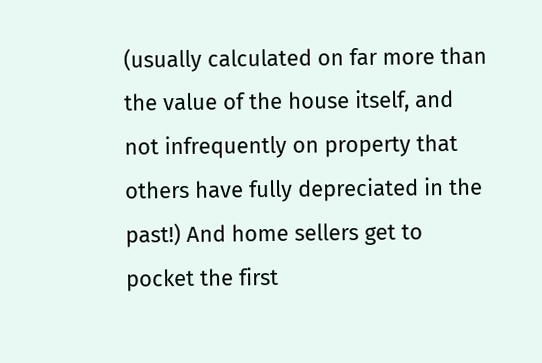(usually calculated on far more than the value of the house itself, and not infrequently on property that others have fully depreciated in the past!) And home sellers get to pocket the first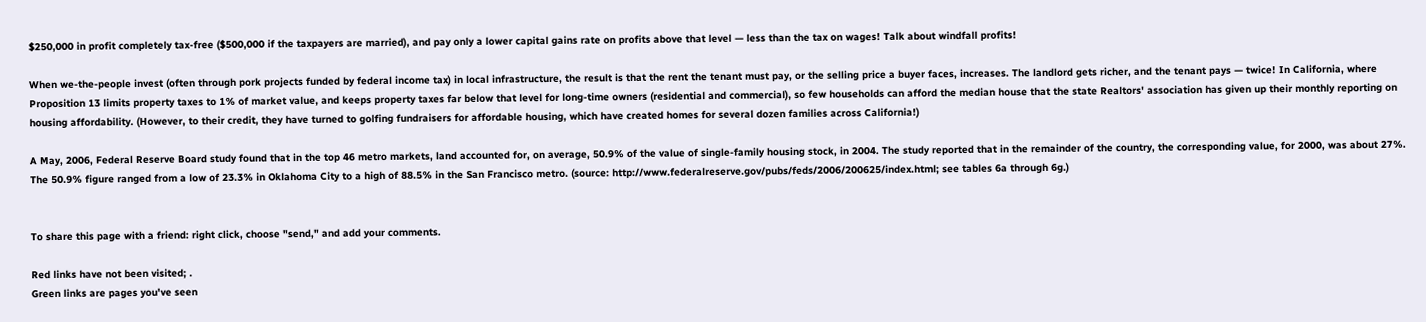$250,000 in profit completely tax-free ($500,000 if the taxpayers are married), and pay only a lower capital gains rate on profits above that level — less than the tax on wages! Talk about windfall profits!

When we-the-people invest (often through pork projects funded by federal income tax) in local infrastructure, the result is that the rent the tenant must pay, or the selling price a buyer faces, increases. The landlord gets richer, and the tenant pays — twice! In California, where Proposition 13 limits property taxes to 1% of market value, and keeps property taxes far below that level for long-time owners (residential and commercial), so few households can afford the median house that the state Realtors' association has given up their monthly reporting on housing affordability. (However, to their credit, they have turned to golfing fundraisers for affordable housing, which have created homes for several dozen families across California!)

A May, 2006, Federal Reserve Board study found that in the top 46 metro markets, land accounted for, on average, 50.9% of the value of single-family housing stock, in 2004. The study reported that in the remainder of the country, the corresponding value, for 2000, was about 27%. The 50.9% figure ranged from a low of 23.3% in Oklahoma City to a high of 88.5% in the San Francisco metro. (source: http://www.federalreserve.gov/pubs/feds/2006/200625/index.html; see tables 6a through 6g.)


To share this page with a friend: right click, choose "send," and add your comments.

Red links have not been visited; .
Green links are pages you've seen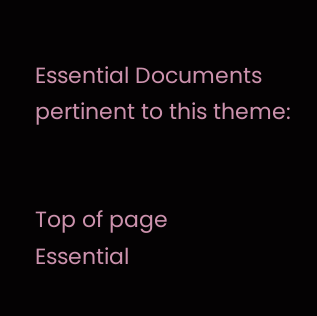Essential Documents pertinent to this theme:


Top of page
Essential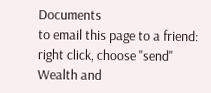Documents
to email this page to a friend: right click, choose "send"
Wealth and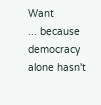Want
... because democracy alone hasn't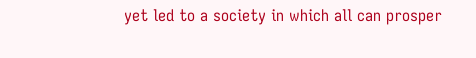yet led to a society in which all can prosper